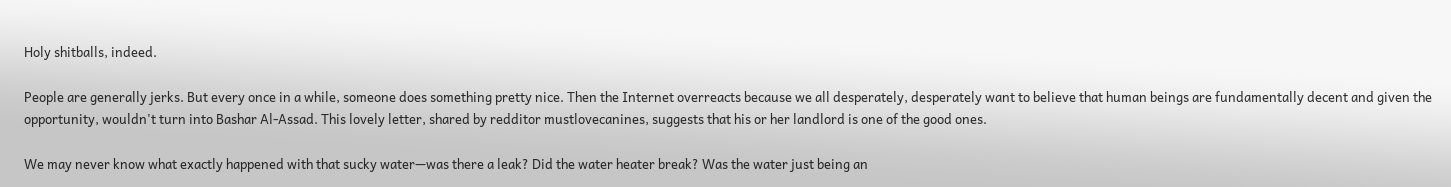Holy shitballs, indeed.

People are generally jerks. But every once in a while, someone does something pretty nice. Then the Internet overreacts because we all desperately, desperately want to believe that human beings are fundamentally decent and given the opportunity, wouldn't turn into Bashar Al-Assad. This lovely letter, shared by redditor mustlovecanines, suggests that his or her landlord is one of the good ones.

We may never know what exactly happened with that sucky water—was there a leak? Did the water heater break? Was the water just being an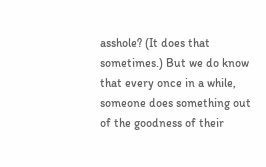asshole? (It does that sometimes.) But we do know that every once in a while, someone does something out of the goodness of their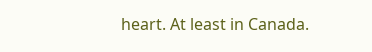heart. At least in Canada.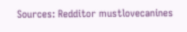Sources: Redditor mustlovecanines